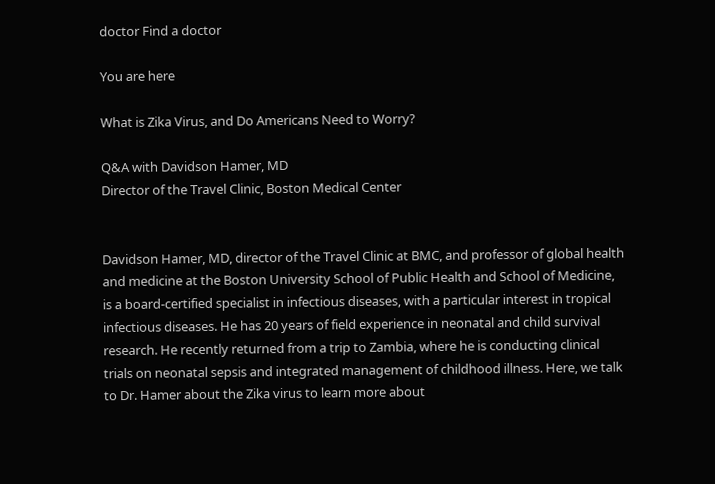doctor Find a doctor

You are here

What is Zika Virus, and Do Americans Need to Worry?

Q&A with Davidson Hamer, MD
Director of the Travel Clinic, Boston Medical Center


Davidson Hamer, MD, director of the Travel Clinic at BMC, and professor of global health and medicine at the Boston University School of Public Health and School of Medicine, is a board-certified specialist in infectious diseases, with a particular interest in tropical infectious diseases. He has 20 years of field experience in neonatal and child survival research. He recently returned from a trip to Zambia, where he is conducting clinical trials on neonatal sepsis and integrated management of childhood illness. Here, we talk to Dr. Hamer about the Zika virus to learn more about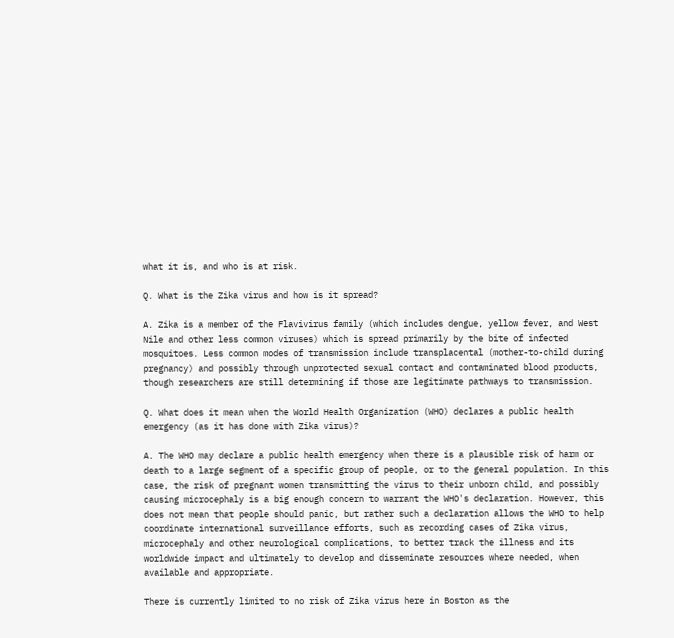what it is, and who is at risk.

Q. What is the Zika virus and how is it spread?

A. Zika is a member of the Flavivirus family (which includes dengue, yellow fever, and West Nile and other less common viruses) which is spread primarily by the bite of infected mosquitoes. Less common modes of transmission include transplacental (mother-to-child during pregnancy) and possibly through unprotected sexual contact and contaminated blood products, though researchers are still determining if those are legitimate pathways to transmission.

Q. What does it mean when the World Health Organization (WHO) declares a public health emergency (as it has done with Zika virus)?

A. The WHO may declare a public health emergency when there is a plausible risk of harm or death to a large segment of a specific group of people, or to the general population. In this case, the risk of pregnant women transmitting the virus to their unborn child, and possibly causing microcephaly is a big enough concern to warrant the WHO's declaration. However, this does not mean that people should panic, but rather such a declaration allows the WHO to help coordinate international surveillance efforts, such as recording cases of Zika virus, microcephaly and other neurological complications, to better track the illness and its worldwide impact and ultimately to develop and disseminate resources where needed, when available and appropriate.

There is currently limited to no risk of Zika virus here in Boston as the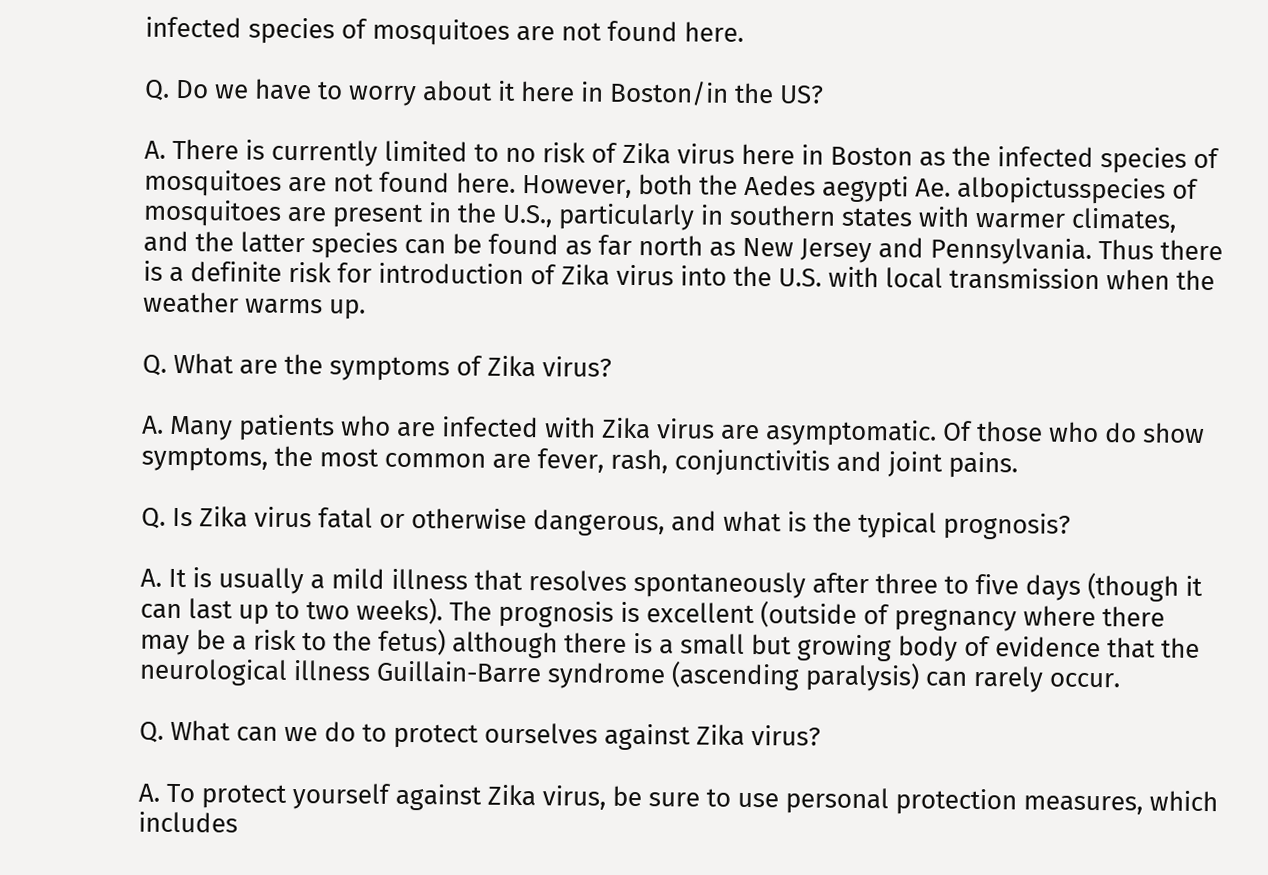infected species of mosquitoes are not found here.

Q. Do we have to worry about it here in Boston/in the US?

A. There is currently limited to no risk of Zika virus here in Boston as the infected species of mosquitoes are not found here. However, both the Aedes aegypti Ae. albopictusspecies of mosquitoes are present in the U.S., particularly in southern states with warmer climates, and the latter species can be found as far north as New Jersey and Pennsylvania. Thus there is a definite risk for introduction of Zika virus into the U.S. with local transmission when the weather warms up.

Q. What are the symptoms of Zika virus?

A. Many patients who are infected with Zika virus are asymptomatic. Of those who do show symptoms, the most common are fever, rash, conjunctivitis and joint pains.

Q. Is Zika virus fatal or otherwise dangerous, and what is the typical prognosis?

A. It is usually a mild illness that resolves spontaneously after three to five days (though it can last up to two weeks). The prognosis is excellent (outside of pregnancy where there may be a risk to the fetus) although there is a small but growing body of evidence that the neurological illness Guillain-Barre syndrome (ascending paralysis) can rarely occur.

Q. What can we do to protect ourselves against Zika virus?

A. To protect yourself against Zika virus, be sure to use personal protection measures, which includes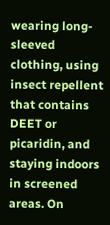wearing long-sleeved clothing, using insect repellent that contains DEET or picaridin, and staying indoors in screened areas. On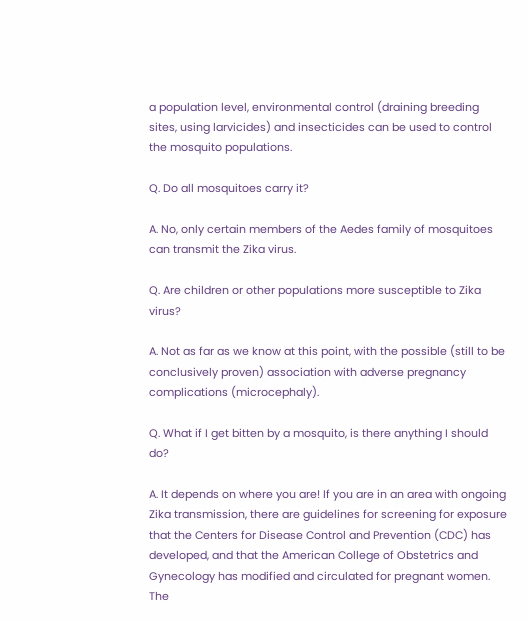a population level, environmental control (draining breeding sites, using larvicides) and insecticides can be used to control the mosquito populations.

Q. Do all mosquitoes carry it?

A. No, only certain members of the Aedes family of mosquitoes can transmit the Zika virus.

Q. Are children or other populations more susceptible to Zika virus?

A. Not as far as we know at this point, with the possible (still to be conclusively proven) association with adverse pregnancy complications (microcephaly).

Q. What if I get bitten by a mosquito, is there anything I should do?

A. It depends on where you are! If you are in an area with ongoing Zika transmission, there are guidelines for screening for exposure that the Centers for Disease Control and Prevention (CDC) has developed, and that the American College of Obstetrics and Gynecology has modified and circulated for pregnant women. The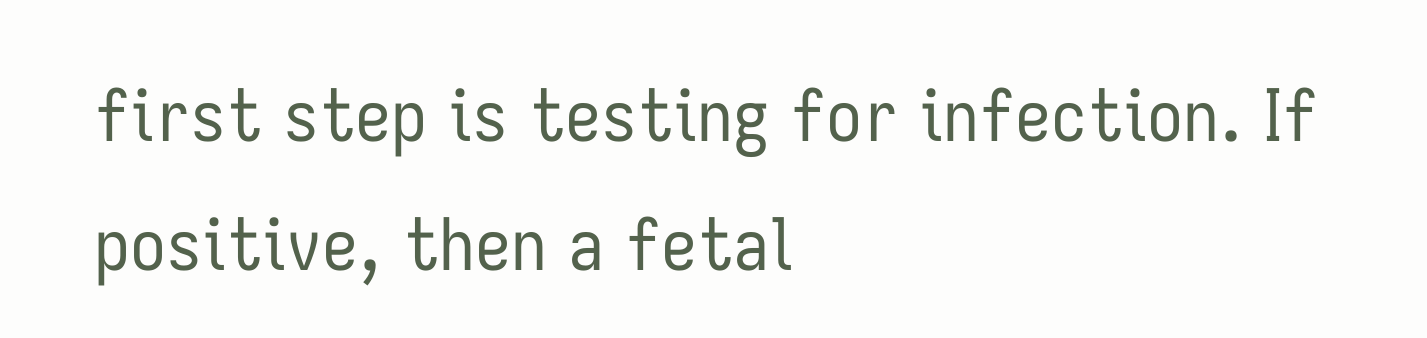first step is testing for infection. If positive, then a fetal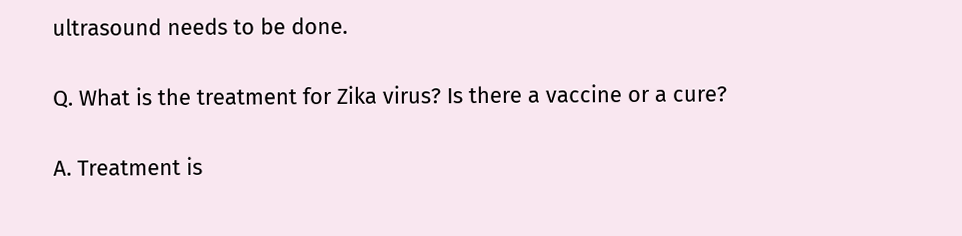ultrasound needs to be done.

Q. What is the treatment for Zika virus? Is there a vaccine or a cure?

A. Treatment is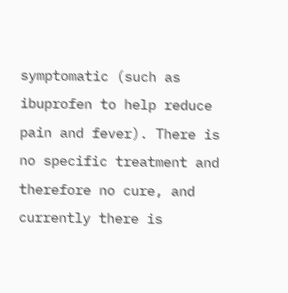symptomatic (such as ibuprofen to help reduce pain and fever). There is no specific treatment and therefore no cure, and currently there is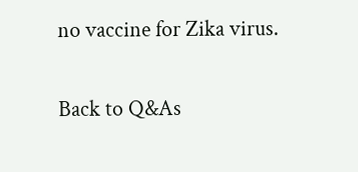no vaccine for Zika virus.

Back to Q&As